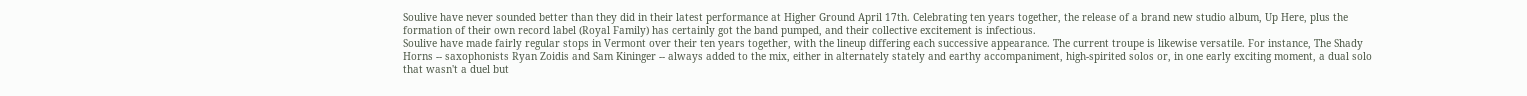Soulive have never sounded better than they did in their latest performance at Higher Ground April 17th. Celebrating ten years together‚ the release of a brand new studio album‚ Up Here‚ plus the formation of their own record label (Royal Family) has certainly got the band pumped‚ and their collective excitement is infectious.
Soulive have made fairly regular stops in Vermont over their ten years together‚ with the lineup differing each successive appearance. The current troupe is likewise versatile. For instance‚ The Shady Horns -- saxophonists Ryan Zoidis and Sam Kininger -- always added to the mix‚ either in alternately stately and earthy accompaniment‚ high-spirited solos or‚ in one early exciting moment‚ a dual solo that wasn't a duel but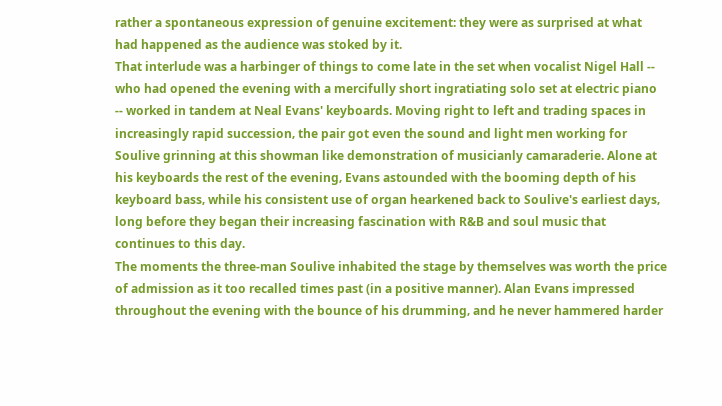rather a spontaneous expression of genuine excitement: they were as surprised at what had happened as the audience was stoked by it.
That interlude was a harbinger of things to come late in the set when vocalist Nigel Hall -- who had opened the evening with a mercifully short ingratiating solo set at electric piano -- worked in tandem at Neal Evans' keyboards. Moving right to left and trading spaces in increasingly rapid succession‚ the pair got even the sound and light men working for Soulive grinning at this showman like demonstration of musicianly camaraderie. Alone at his keyboards the rest of the evening‚ Evans astounded with the booming depth of his keyboard bass‚ while his consistent use of organ hearkened back to Soulive's earliest days‚ long before they began their increasing fascination with R&B and soul music that continues to this day.
The moments the three-man Soulive inhabited the stage by themselves was worth the price of admission as it too recalled times past (in a positive manner). Alan Evans impressed throughout the evening with the bounce of his drumming‚ and he never hammered harder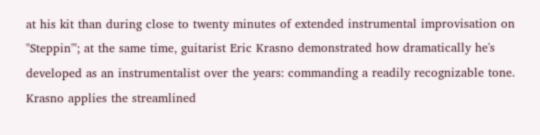at his kit than during close to twenty minutes of extended instrumental improvisation on "Steppin'"; at the same time‚ guitarist Eric Krasno demonstrated how dramatically he's developed as an instrumentalist over the years: commanding a readily recognizable tone. Krasno applies the streamlined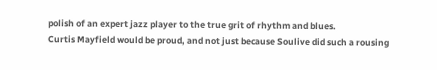polish of an expert jazz player to the true grit of rhythm and blues.
Curtis Mayfield would be proud‚ and not just because Soulive did such a rousing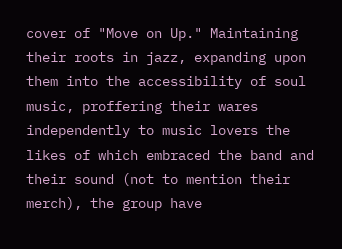cover of "Move on Up." Maintaining their roots in jazz‚ expanding upon them into the accessibility of soul music‚ proffering their wares independently to music lovers the likes of which embraced the band and their sound (not to mention their merch)‚ the group have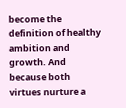become the definition of healthy ambition and growth. And because both virtues nurture a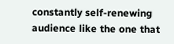constantly self-renewing audience like the one that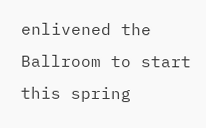enlivened the Ballroom to start this spring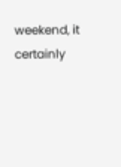weekend‚ it certainly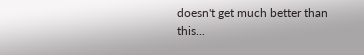doesn't get much better than this...